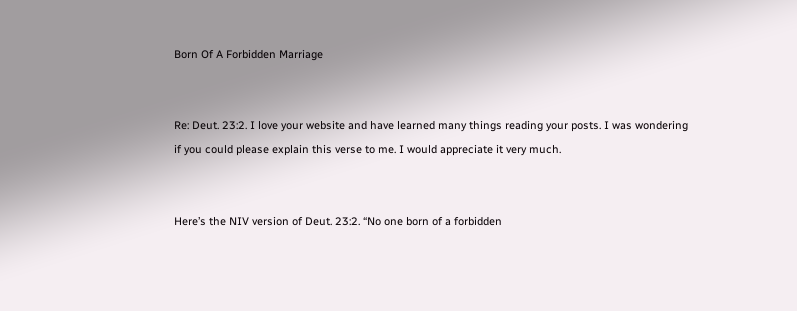Born Of A Forbidden Marriage


Re: Deut. 23:2. I love your website and have learned many things reading your posts. I was wondering if you could please explain this verse to me. I would appreciate it very much.


Here’s the NIV version of Deut. 23:2. “No one born of a forbidden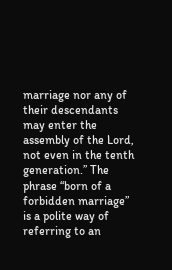marriage nor any of their descendants may enter the assembly of the Lord, not even in the tenth generation.” The phrase “born of a forbidden marriage” is a polite way of referring to an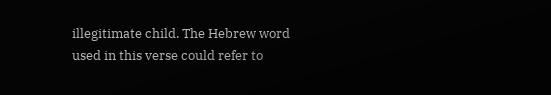illegitimate child. The Hebrew word used in this verse could refer to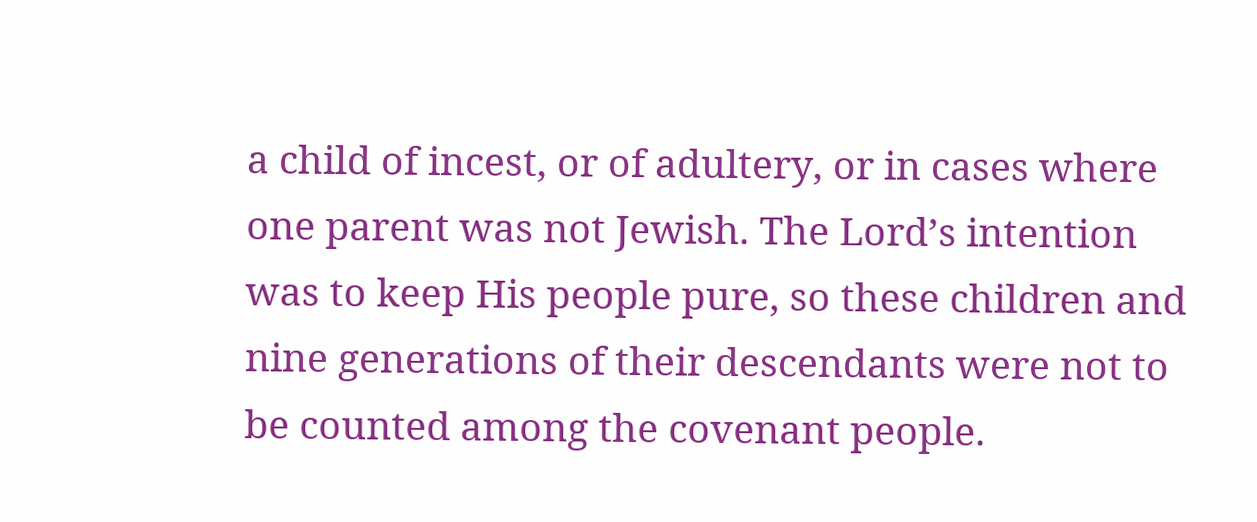a child of incest, or of adultery, or in cases where one parent was not Jewish. The Lord’s intention was to keep His people pure, so these children and nine generations of their descendants were not to be counted among the covenant people.